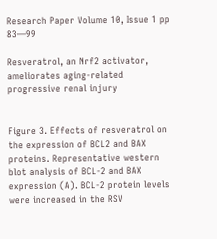Research Paper Volume 10, Issue 1 pp 83—99

Resveratrol, an Nrf2 activator, ameliorates aging-related progressive renal injury


Figure 3. Effects of resveratrol on the expression of BCL2 and BAX proteins. Representative western blot analysis of BCL-2 and BAX expression (A). BCL-2 protein levels were increased in the RSV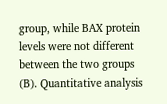group, while BAX protein levels were not different between the two groups (B). Quantitative analysis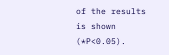of the results is shown (*P<0.05).